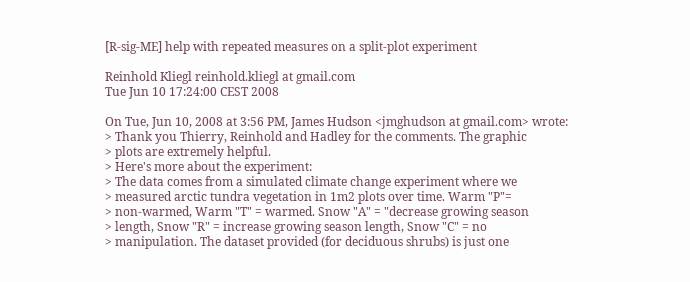[R-sig-ME] help with repeated measures on a split-plot experiment

Reinhold Kliegl reinhold.kliegl at gmail.com
Tue Jun 10 17:24:00 CEST 2008

On Tue, Jun 10, 2008 at 3:56 PM, James Hudson <jmghudson at gmail.com> wrote:
> Thank you Thierry, Reinhold and Hadley for the comments. The graphic
> plots are extremely helpful.
> Here's more about the experiment:
> The data comes from a simulated climate change experiment where we
> measured arctic tundra vegetation in 1m2 plots over time. Warm "P"=
> non-warmed, Warm "T" = warmed. Snow "A" = "decrease growing season
> length, Snow "R" = increase growing season length, Snow "C" = no
> manipulation. The dataset provided (for deciduous shrubs) is just one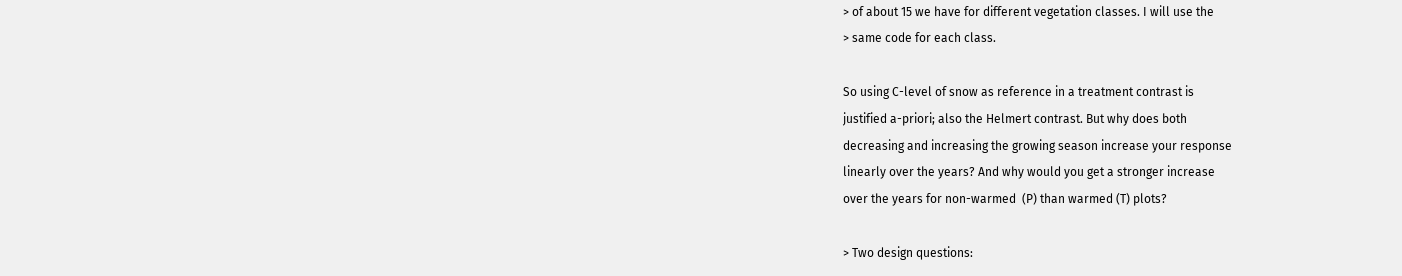> of about 15 we have for different vegetation classes. I will use the
> same code for each class.

So using C-level of snow as reference in a treatment contrast is
justified a-priori; also the Helmert contrast. But why does both
decreasing and increasing the growing season increase your response
linearly over the years? And why would you get a stronger increase
over the years for non-warmed  (P) than warmed (T) plots?

> Two design questions: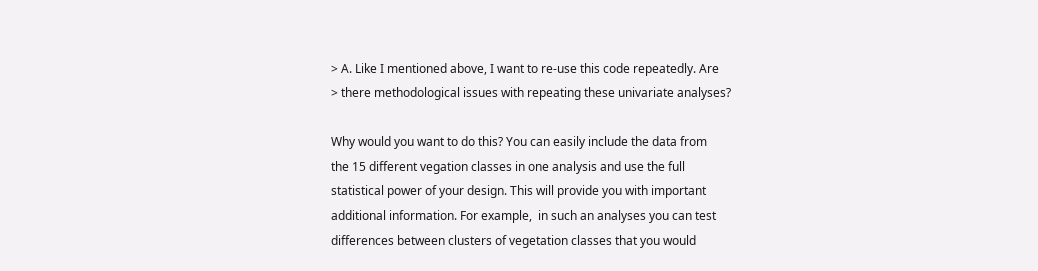> A. Like I mentioned above, I want to re-use this code repeatedly. Are
> there methodological issues with repeating these univariate analyses?

Why would you want to do this? You can easily include the data from
the 15 different vegation classes in one analysis and use the full
statistical power of your design. This will provide you with important
additional information. For example,  in such an analyses you can test
differences between clusters of vegetation classes that you would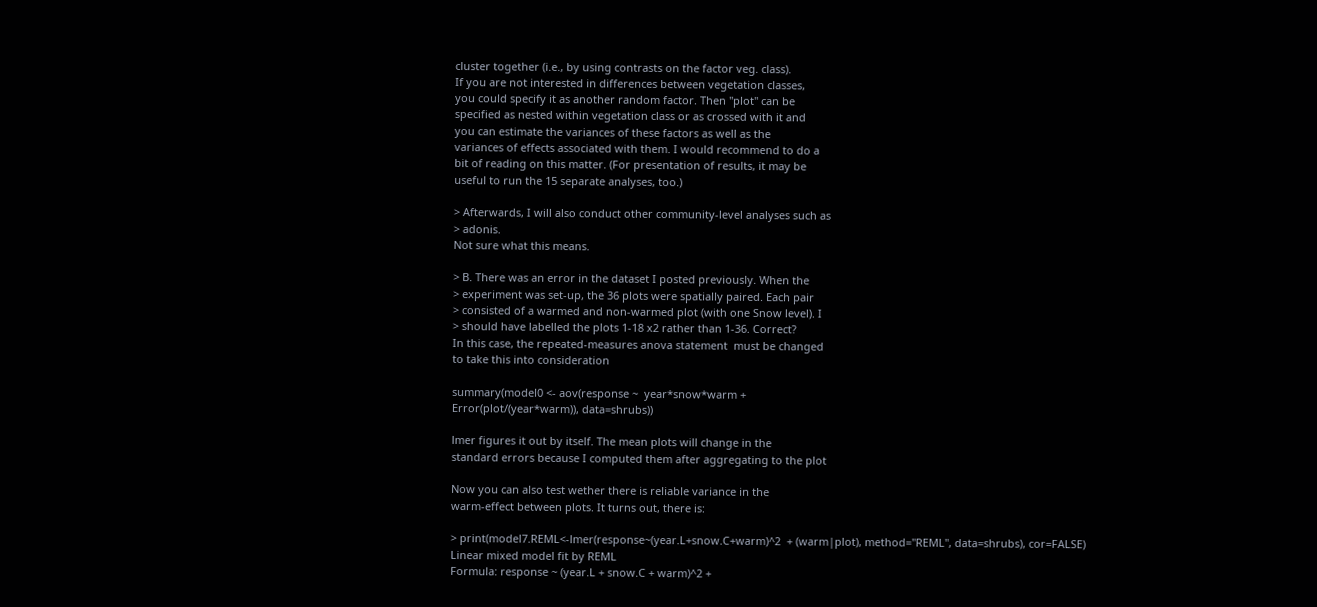cluster together (i.e., by using contrasts on the factor veg. class).
If you are not interested in differences between vegetation classes,
you could specify it as another random factor. Then "plot" can be
specified as nested within vegetation class or as crossed with it and
you can estimate the variances of these factors as well as the
variances of effects associated with them. I would recommend to do a
bit of reading on this matter. (For presentation of results, it may be
useful to run the 15 separate analyses, too.)

> Afterwards, I will also conduct other community-level analyses such as
> adonis.
Not sure what this means.

> B. There was an error in the dataset I posted previously. When the
> experiment was set-up, the 36 plots were spatially paired. Each pair
> consisted of a warmed and non-warmed plot (with one Snow level). I
> should have labelled the plots 1-18 x2 rather than 1-36. Correct?
In this case, the repeated-measures anova statement  must be changed
to take this into consideration

summary(model0 <- aov(response ~  year*snow*warm +
Error(plot/(year*warm)), data=shrubs))

lmer figures it out by itself. The mean plots will change in the
standard errors because I computed them after aggregating to the plot

Now you can also test wether there is reliable variance in the
warm-effect between plots. It turns out, there is:

> print(model7.REML<-lmer(response~(year.L+snow.C+warm)^2  + (warm|plot), method="REML", data=shrubs), cor=FALSE)
Linear mixed model fit by REML
Formula: response ~ (year.L + snow.C + warm)^2 +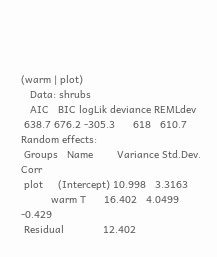(warm | plot)
   Data: shrubs
   AIC   BIC logLik deviance REMLdev
 638.7 676.2 -305.3      618   610.7
Random effects:
 Groups   Name        Variance Std.Dev. Corr
 plot     (Intercept) 10.998   3.3163
          warm T      16.402   4.0499   -0.429
 Residual             12.402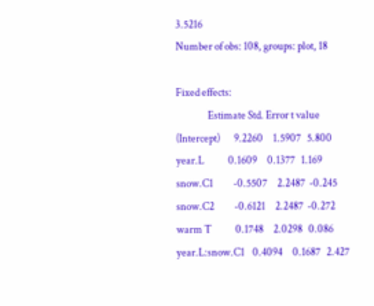3.5216
Number of obs: 108, groups: plot, 18

Fixed effects:
                Estimate Std. Error t value
(Intercept)       9.2260     1.5907   5.800
year.L            0.1609     0.1377   1.169
snow.C1          -0.5507     2.2487  -0.245
snow.C2          -0.6121     2.2487  -0.272
warm T            0.1748     2.0298   0.086
year.L:snow.C1    0.4094     0.1687   2.427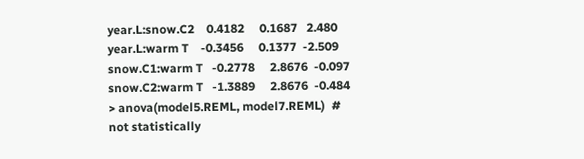year.L:snow.C2    0.4182     0.1687   2.480
year.L:warm T    -0.3456     0.1377  -2.509
snow.C1:warm T   -0.2778     2.8676  -0.097
snow.C2:warm T   -1.3889     2.8676  -0.484
> anova(model5.REML, model7.REML)  # not statistically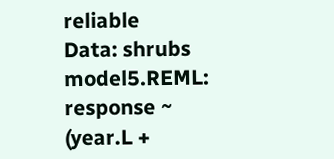reliable
Data: shrubs
model5.REML: response ~ (year.L +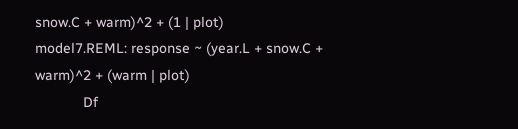snow.C + warm)^2 + (1 | plot)
model7.REML: response ~ (year.L + snow.C + warm)^2 + (warm | plot)
            Df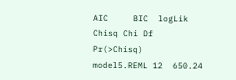AIC     BIC  logLik  Chisq Chi Df Pr(>Chisq)
model5.REML 12  650.24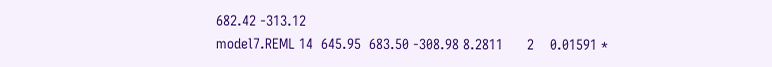682.42 -313.12
model7.REML 14  645.95  683.50 -308.98 8.2811      2    0.01591 *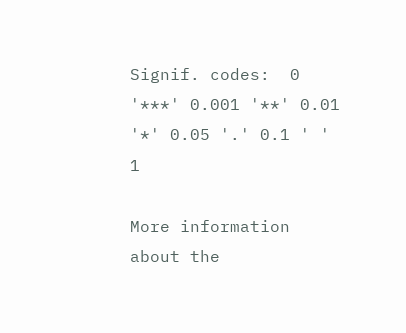Signif. codes:  0 '***' 0.001 '**' 0.01 '*' 0.05 '.' 0.1 ' ' 1

More information about the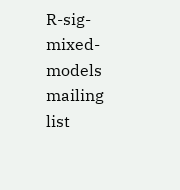R-sig-mixed-models mailing list